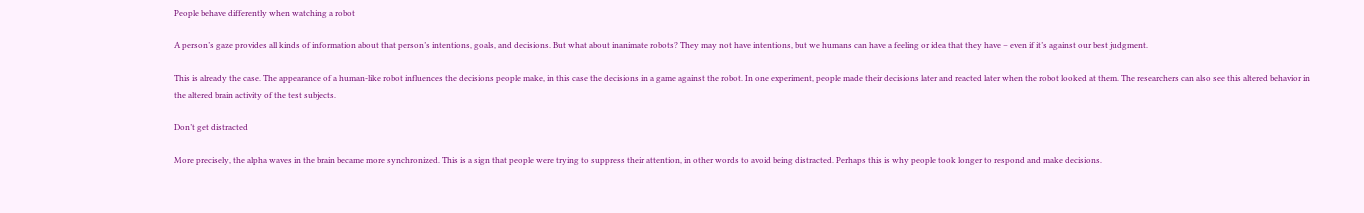People behave differently when watching a robot

A person’s gaze provides all kinds of information about that person’s intentions, goals, and decisions. But what about inanimate robots? They may not have intentions, but we humans can have a feeling or idea that they have – even if it’s against our best judgment.

This is already the case. The appearance of a human-like robot influences the decisions people make, in this case the decisions in a game against the robot. In one experiment, people made their decisions later and reacted later when the robot looked at them. The researchers can also see this altered behavior in the altered brain activity of the test subjects.

Don’t get distracted

More precisely, the alpha waves in the brain became more synchronized. This is a sign that people were trying to suppress their attention, in other words to avoid being distracted. Perhaps this is why people took longer to respond and make decisions.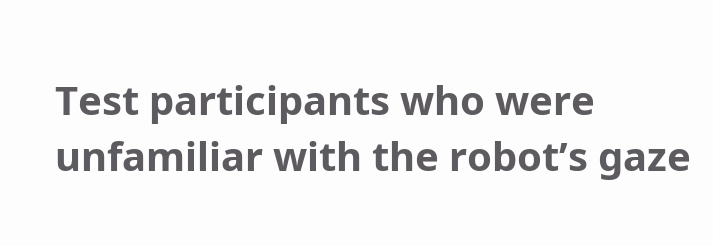Test participants who were unfamiliar with the robot’s gaze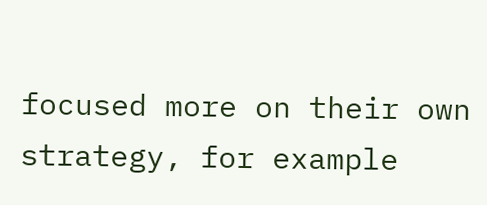focused more on their own strategy, for example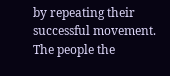by repeating their successful movement. The people the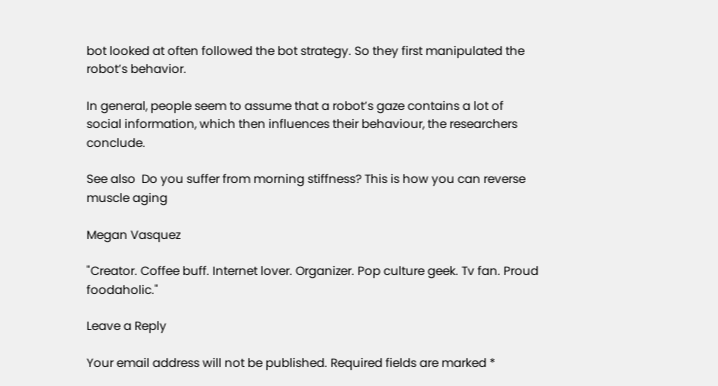bot looked at often followed the bot strategy. So they first manipulated the robot’s behavior.

In general, people seem to assume that a robot’s gaze contains a lot of social information, which then influences their behaviour, the researchers conclude.

See also  Do you suffer from morning stiffness? This is how you can reverse muscle aging

Megan Vasquez

"Creator. Coffee buff. Internet lover. Organizer. Pop culture geek. Tv fan. Proud foodaholic."

Leave a Reply

Your email address will not be published. Required fields are marked *